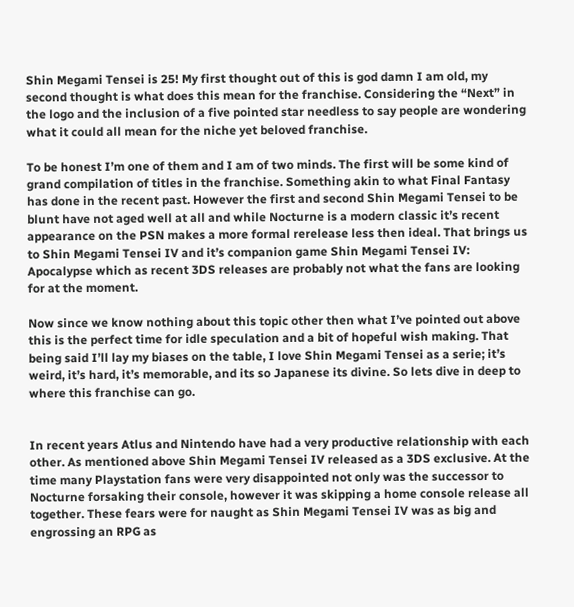Shin Megami Tensei is 25! My first thought out of this is god damn I am old, my second thought is what does this mean for the franchise. Considering the “Next” in the logo and the inclusion of a five pointed star needless to say people are wondering what it could all mean for the niche yet beloved franchise.

To be honest I’m one of them and I am of two minds. The first will be some kind of grand compilation of titles in the franchise. Something akin to what Final Fantasy has done in the recent past. However the first and second Shin Megami Tensei to be blunt have not aged well at all and while Nocturne is a modern classic it’s recent appearance on the PSN makes a more formal rerelease less then ideal. That brings us to Shin Megami Tensei IV and it’s companion game Shin Megami Tensei IV: Apocalypse which as recent 3DS releases are probably not what the fans are looking for at the moment.

Now since we know nothing about this topic other then what I’ve pointed out above this is the perfect time for idle speculation and a bit of hopeful wish making. That being said I’ll lay my biases on the table, I love Shin Megami Tensei as a serie; it’s weird, it’s hard, it’s memorable, and its so Japanese its divine. So lets dive in deep to where this franchise can go.


In recent years Atlus and Nintendo have had a very productive relationship with each other. As mentioned above Shin Megami Tensei IV released as a 3DS exclusive. At the time many Playstation fans were very disappointed not only was the successor to Nocturne forsaking their console, however it was skipping a home console release all together. These fears were for naught as Shin Megami Tensei IV was as big and engrossing an RPG as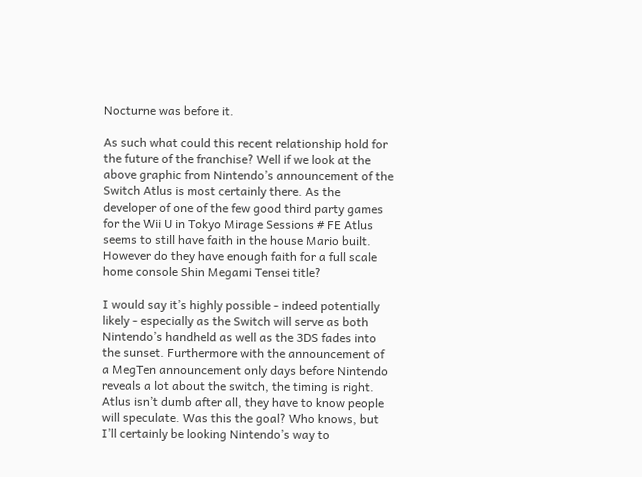Nocturne was before it.

As such what could this recent relationship hold for the future of the franchise? Well if we look at the above graphic from Nintendo’s announcement of the Switch Atlus is most certainly there. As the developer of one of the few good third party games for the Wii U in Tokyo Mirage Sessions # FE Atlus seems to still have faith in the house Mario built. However do they have enough faith for a full scale home console Shin Megami Tensei title?

I would say it’s highly possible - indeed potentially likely - especially as the Switch will serve as both Nintendo’s handheld as well as the 3DS fades into the sunset. Furthermore with the announcement of a MegTen announcement only days before Nintendo reveals a lot about the switch, the timing is right. Atlus isn’t dumb after all, they have to know people will speculate. Was this the goal? Who knows, but I’ll certainly be looking Nintendo’s way to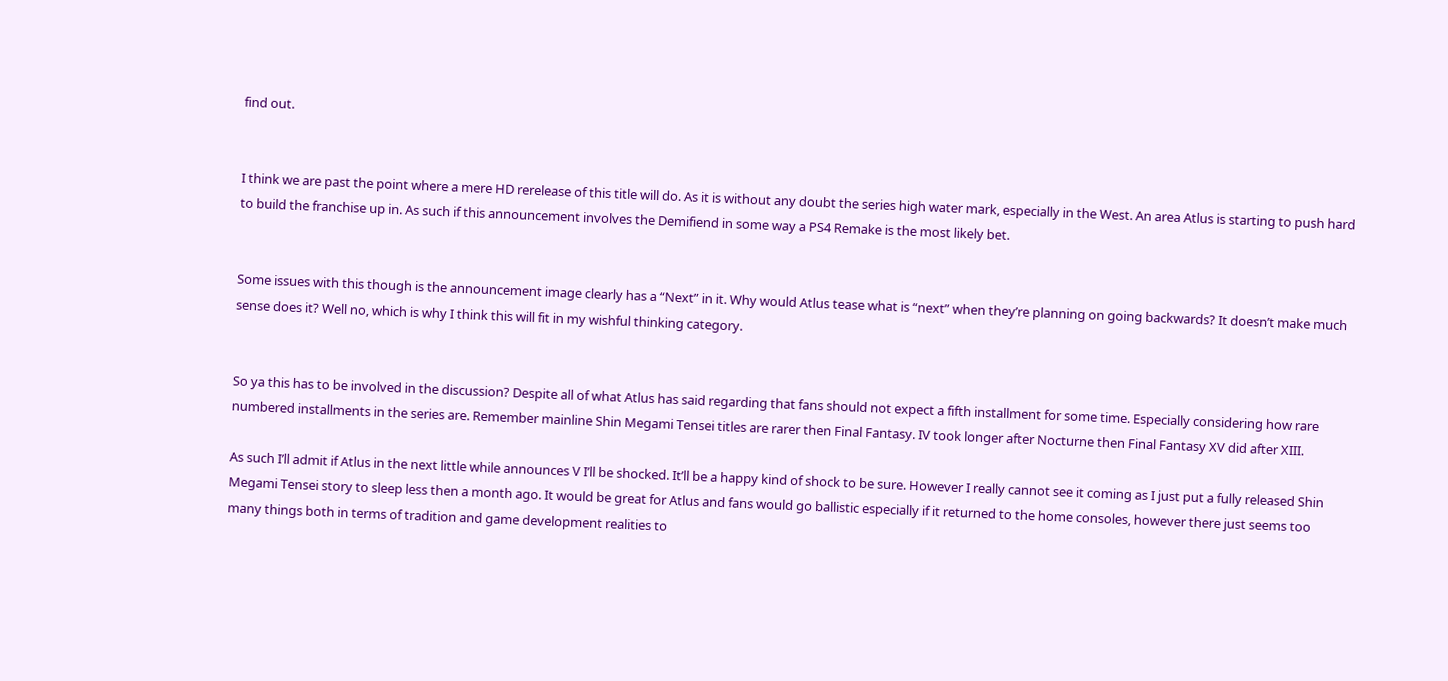find out.


I think we are past the point where a mere HD rerelease of this title will do. As it is without any doubt the series high water mark, especially in the West. An area Atlus is starting to push hard to build the franchise up in. As such if this announcement involves the Demifiend in some way a PS4 Remake is the most likely bet.


Some issues with this though is the announcement image clearly has a “Next” in it. Why would Atlus tease what is “next” when they’re planning on going backwards? It doesn’t make much sense does it? Well no, which is why I think this will fit in my wishful thinking category.


So ya this has to be involved in the discussion? Despite all of what Atlus has said regarding that fans should not expect a fifth installment for some time. Especially considering how rare numbered installments in the series are. Remember mainline Shin Megami Tensei titles are rarer then Final Fantasy. IV took longer after Nocturne then Final Fantasy XV did after XIII.

As such I’ll admit if Atlus in the next little while announces V I’ll be shocked. It’ll be a happy kind of shock to be sure. However I really cannot see it coming as I just put a fully released Shin Megami Tensei story to sleep less then a month ago. It would be great for Atlus and fans would go ballistic especially if it returned to the home consoles, however there just seems too many things both in terms of tradition and game development realities to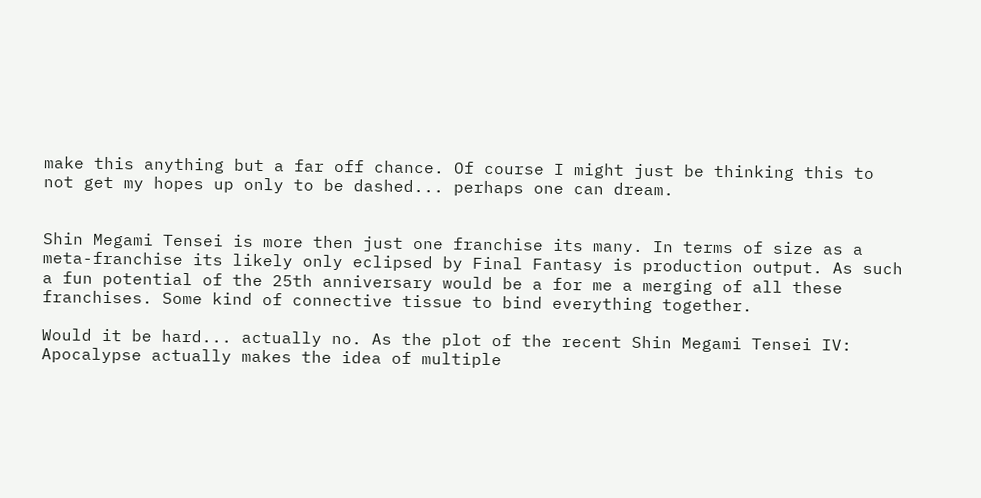make this anything but a far off chance. Of course I might just be thinking this to not get my hopes up only to be dashed... perhaps one can dream.


Shin Megami Tensei is more then just one franchise its many. In terms of size as a meta-franchise its likely only eclipsed by Final Fantasy is production output. As such a fun potential of the 25th anniversary would be a for me a merging of all these franchises. Some kind of connective tissue to bind everything together.

Would it be hard... actually no. As the plot of the recent Shin Megami Tensei IV: Apocalypse actually makes the idea of multiple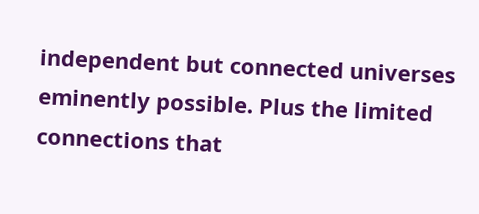independent but connected universes eminently possible. Plus the limited connections that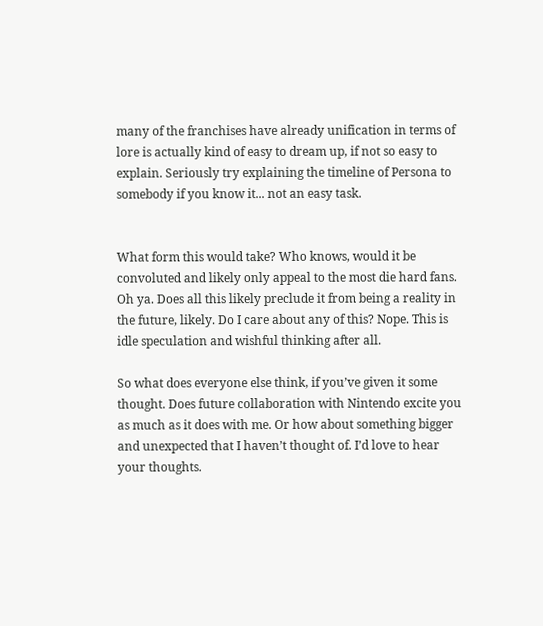many of the franchises have already unification in terms of lore is actually kind of easy to dream up, if not so easy to explain. Seriously try explaining the timeline of Persona to somebody if you know it... not an easy task.


What form this would take? Who knows, would it be convoluted and likely only appeal to the most die hard fans. Oh ya. Does all this likely preclude it from being a reality in the future, likely. Do I care about any of this? Nope. This is idle speculation and wishful thinking after all.

So what does everyone else think, if you’ve given it some thought. Does future collaboration with Nintendo excite you as much as it does with me. Or how about something bigger and unexpected that I haven’t thought of. I’d love to hear your thoughts.